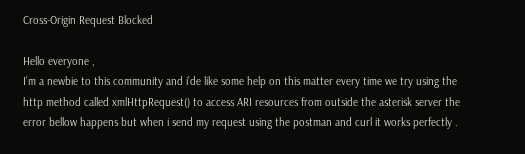Cross-Origin Request Blocked

Hello everyone ,
I’m a newbie to this community and i’de like some help on this matter every time we try using the http method called xmlHttpRequest() to access ARI resources from outside the asterisk server the error bellow happens but when i send my request using the postman and curl it works perfectly .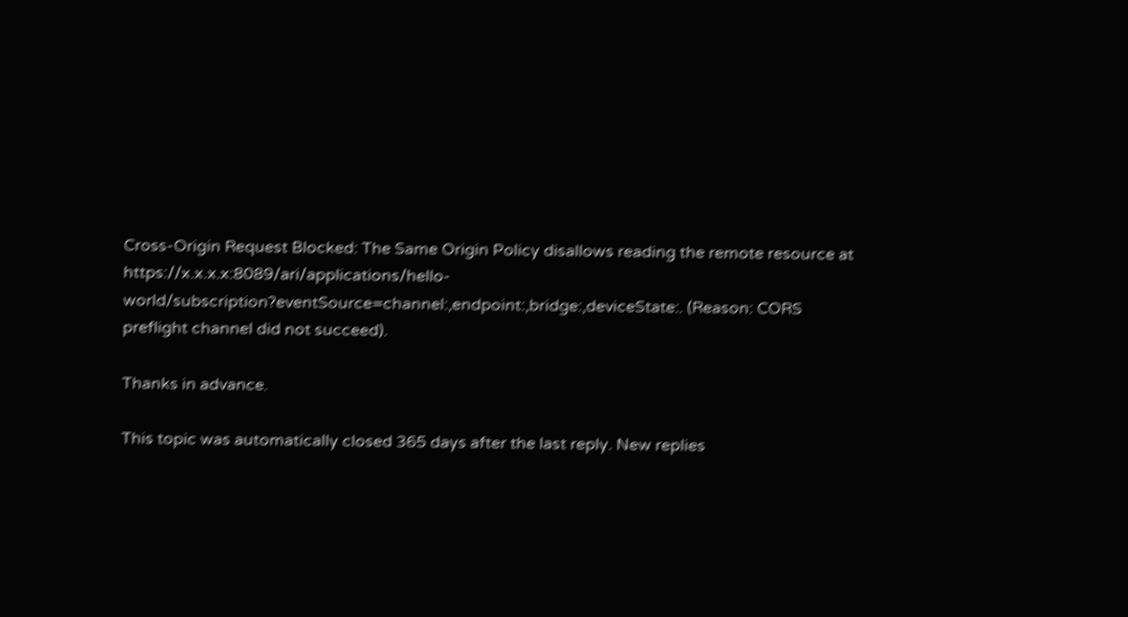Cross-Origin Request Blocked: The Same Origin Policy disallows reading the remote resource at https://x.x.x.x:8089/ari/applications/hello-world/subscription?eventSource=channel:,endpoint:,bridge:,deviceState:. (Reason: CORS preflight channel did not succeed).

Thanks in advance.

This topic was automatically closed 365 days after the last reply. New replies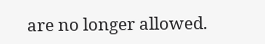are no longer allowed.